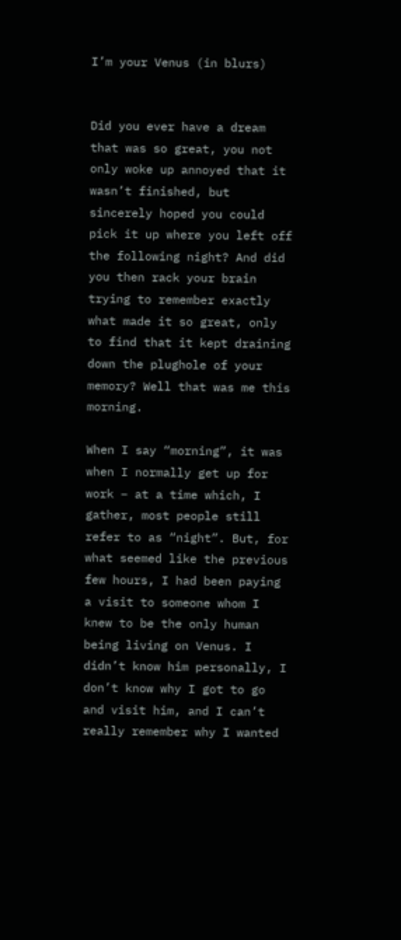I’m your Venus (in blurs)


Did you ever have a dream that was so great, you not only woke up annoyed that it wasn’t finished, but sincerely hoped you could pick it up where you left off the following night? And did you then rack your brain trying to remember exactly what made it so great, only to find that it kept draining down the plughole of your memory? Well that was me this morning.

When I say “morning”, it was when I normally get up for work – at a time which, I gather, most people still refer to as “night”. But, for what seemed like the previous few hours, I had been paying a visit to someone whom I knew to be the only human being living on Venus. I didn’t know him personally, I don’t know why I got to go and visit him, and I can’t really remember why I wanted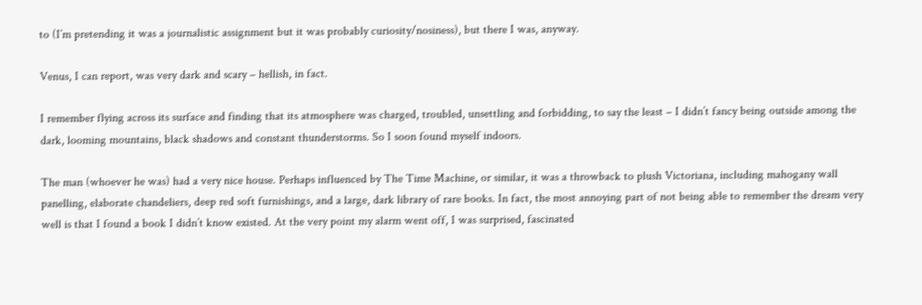to (I’m pretending it was a journalistic assignment but it was probably curiosity/nosiness), but there I was, anyway.

Venus, I can report, was very dark and scary – hellish, in fact.

I remember flying across its surface and finding that its atmosphere was charged, troubled, unsettling and forbidding, to say the least – I didn’t fancy being outside among the dark, looming mountains, black shadows and constant thunderstorms. So I soon found myself indoors.

The man (whoever he was) had a very nice house. Perhaps influenced by The Time Machine, or similar, it was a throwback to plush Victoriana, including mahogany wall panelling, elaborate chandeliers, deep red soft furnishings, and a large, dark library of rare books. In fact, the most annoying part of not being able to remember the dream very well is that I found a book I didn’t know existed. At the very point my alarm went off, I was surprised, fascinated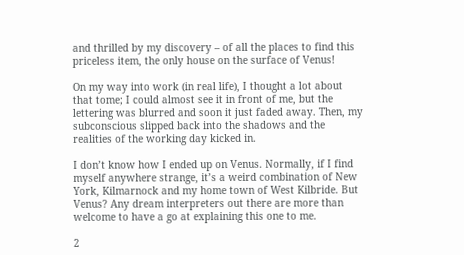and thrilled by my discovery – of all the places to find this priceless item, the only house on the surface of Venus!

On my way into work (in real life), I thought a lot about that tome; I could almost see it in front of me, but the lettering was blurred and soon it just faded away. Then, my subconscious slipped back into the shadows and the realities of the working day kicked in.

I don’t know how I ended up on Venus. Normally, if I find myself anywhere strange, it’s a weird combination of New York, Kilmarnock and my home town of West Kilbride. But Venus? Any dream interpreters out there are more than welcome to have a go at explaining this one to me.

2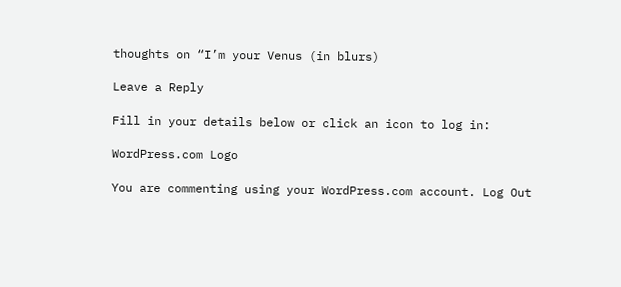thoughts on “I’m your Venus (in blurs)

Leave a Reply

Fill in your details below or click an icon to log in:

WordPress.com Logo

You are commenting using your WordPress.com account. Log Out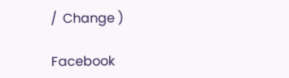/  Change )

Facebook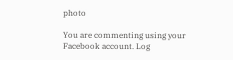photo

You are commenting using your Facebook account. Log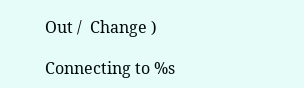Out /  Change )

Connecting to %s